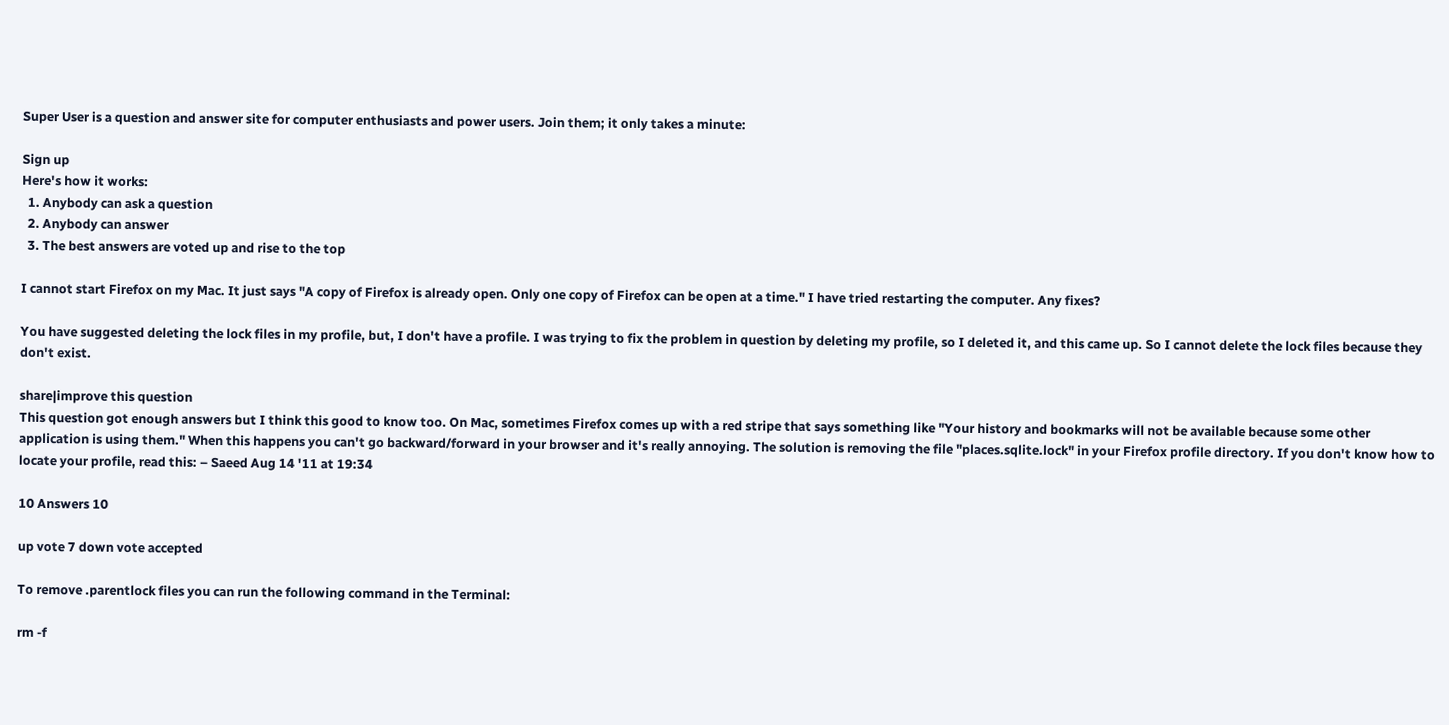Super User is a question and answer site for computer enthusiasts and power users. Join them; it only takes a minute:

Sign up
Here's how it works:
  1. Anybody can ask a question
  2. Anybody can answer
  3. The best answers are voted up and rise to the top

I cannot start Firefox on my Mac. It just says "A copy of Firefox is already open. Only one copy of Firefox can be open at a time." I have tried restarting the computer. Any fixes?

You have suggested deleting the lock files in my profile, but, I don't have a profile. I was trying to fix the problem in question by deleting my profile, so I deleted it, and this came up. So I cannot delete the lock files because they don't exist.

share|improve this question
This question got enough answers but I think this good to know too. On Mac, sometimes Firefox comes up with a red stripe that says something like "Your history and bookmarks will not be available because some other application is using them." When this happens you can't go backward/forward in your browser and it's really annoying. The solution is removing the file "places.sqlite.lock" in your Firefox profile directory. If you don't know how to locate your profile, read this: – Saeed Aug 14 '11 at 19:34

10 Answers 10

up vote 7 down vote accepted

To remove .parentlock files you can run the following command in the Terminal:

rm -f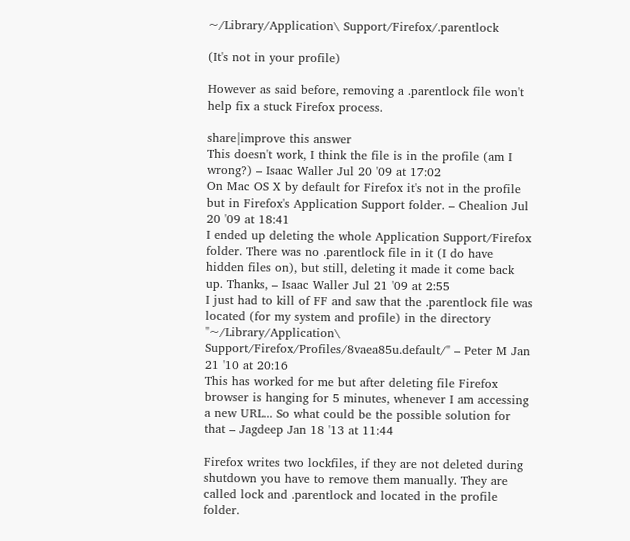~/Library/Application\ Support/Firefox/.parentlock

(It's not in your profile)

However as said before, removing a .parentlock file won't help fix a stuck Firefox process.

share|improve this answer
This doesn't work, I think the file is in the profile (am I wrong?) – Isaac Waller Jul 20 '09 at 17:02
On Mac OS X by default for Firefox it's not in the profile but in Firefox's Application Support folder. – Chealion Jul 20 '09 at 18:41
I ended up deleting the whole Application Support/Firefox folder. There was no .parentlock file in it (I do have hidden files on), but still, deleting it made it come back up. Thanks, – Isaac Waller Jul 21 '09 at 2:55
I just had to kill of FF and saw that the .parentlock file was located (for my system and profile) in the directory "~/Library/Application\ Support/Firefox/Profiles/8vaea85u.default/" – Peter M Jan 21 '10 at 20:16
This has worked for me but after deleting file Firefox browser is hanging for 5 minutes, whenever I am accessing a new URL... So what could be the possible solution for that – Jagdeep Jan 18 '13 at 11:44

Firefox writes two lockfiles, if they are not deleted during shutdown you have to remove them manually. They are called lock and .parentlock and located in the profile folder.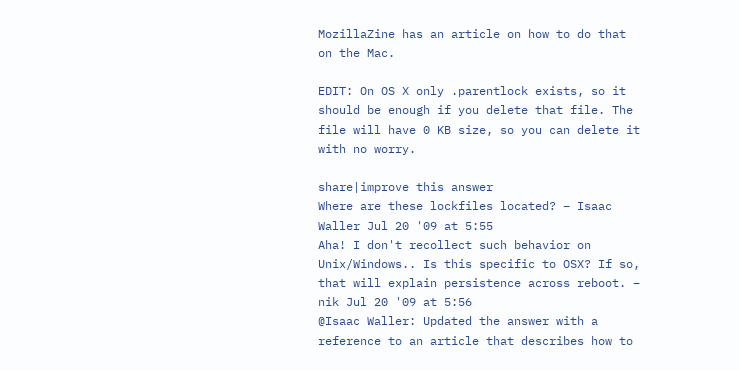MozillaZine has an article on how to do that on the Mac.

EDIT: On OS X only .parentlock exists, so it should be enough if you delete that file. The file will have 0 KB size, so you can delete it with no worry.

share|improve this answer
Where are these lockfiles located? – Isaac Waller Jul 20 '09 at 5:55
Aha! I don't recollect such behavior on Unix/Windows.. Is this specific to OSX? If so, that will explain persistence across reboot. – nik Jul 20 '09 at 5:56
@Isaac Waller: Updated the answer with a reference to an article that describes how to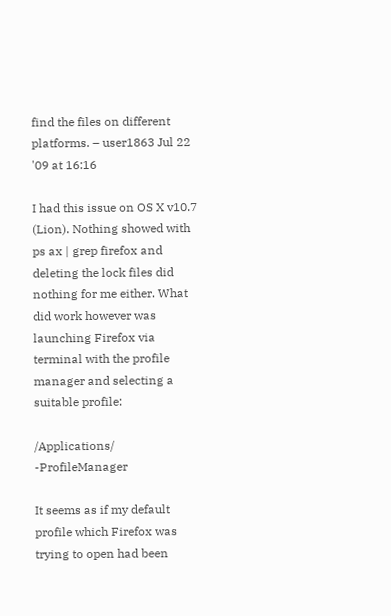find the files on different platforms. – user1863 Jul 22 '09 at 16:16

I had this issue on OS X v10.7 (Lion). Nothing showed with ps ax | grep firefox and deleting the lock files did nothing for me either. What did work however was launching Firefox via terminal with the profile manager and selecting a suitable profile:

/Applications/ -ProfileManager

It seems as if my default profile which Firefox was trying to open had been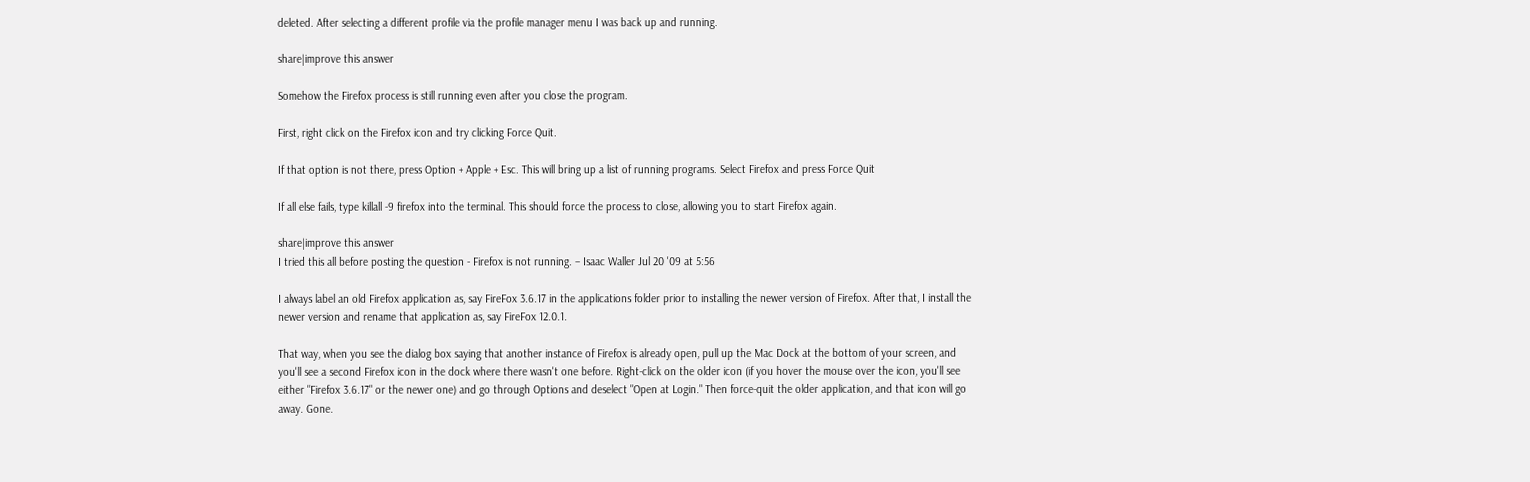deleted. After selecting a different profile via the profile manager menu I was back up and running.

share|improve this answer

Somehow the Firefox process is still running even after you close the program.

First, right click on the Firefox icon and try clicking Force Quit.

If that option is not there, press Option + Apple + Esc. This will bring up a list of running programs. Select Firefox and press Force Quit

If all else fails, type killall -9 firefox into the terminal. This should force the process to close, allowing you to start Firefox again.

share|improve this answer
I tried this all before posting the question - Firefox is not running. – Isaac Waller Jul 20 '09 at 5:56

I always label an old Firefox application as, say FireFox 3.6.17 in the applications folder prior to installing the newer version of Firefox. After that, I install the newer version and rename that application as, say FireFox 12.0.1.

That way, when you see the dialog box saying that another instance of Firefox is already open, pull up the Mac Dock at the bottom of your screen, and you'll see a second Firefox icon in the dock where there wasn't one before. Right-click on the older icon (if you hover the mouse over the icon, you'll see either "Firefox 3.6.17" or the newer one) and go through Options and deselect "Open at Login." Then force-quit the older application, and that icon will go away. Gone.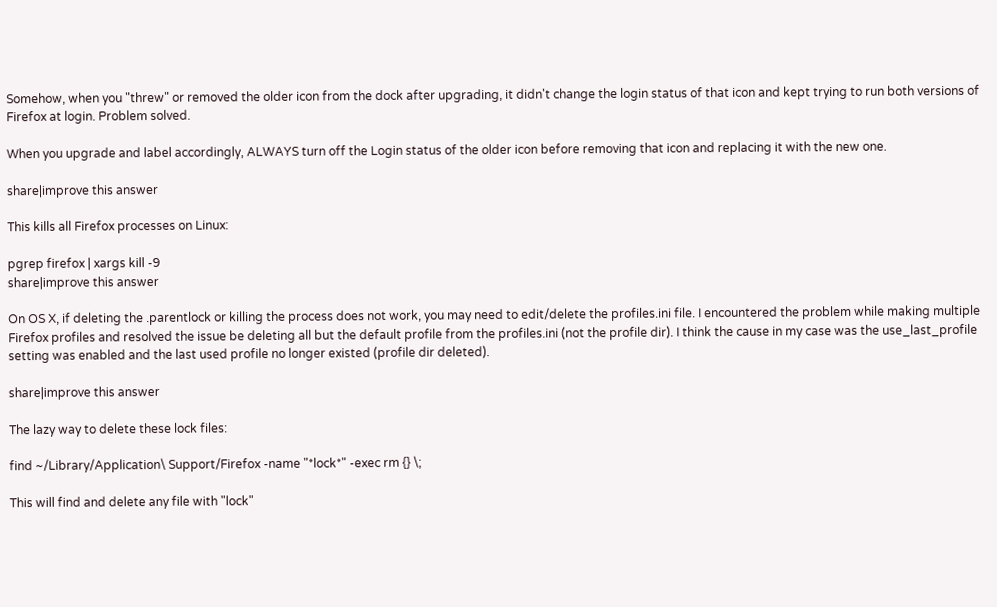Somehow, when you "threw" or removed the older icon from the dock after upgrading, it didn't change the login status of that icon and kept trying to run both versions of Firefox at login. Problem solved.

When you upgrade and label accordingly, ALWAYS turn off the Login status of the older icon before removing that icon and replacing it with the new one.

share|improve this answer

This kills all Firefox processes on Linux:

pgrep firefox | xargs kill -9
share|improve this answer

On OS X, if deleting the .parentlock or killing the process does not work, you may need to edit/delete the profiles.ini file. I encountered the problem while making multiple Firefox profiles and resolved the issue be deleting all but the default profile from the profiles.ini (not the profile dir). I think the cause in my case was the use_last_profile setting was enabled and the last used profile no longer existed (profile dir deleted).

share|improve this answer

The lazy way to delete these lock files:

find ~/Library/Application\ Support/Firefox -name "*lock*" -exec rm {} \;

This will find and delete any file with "lock"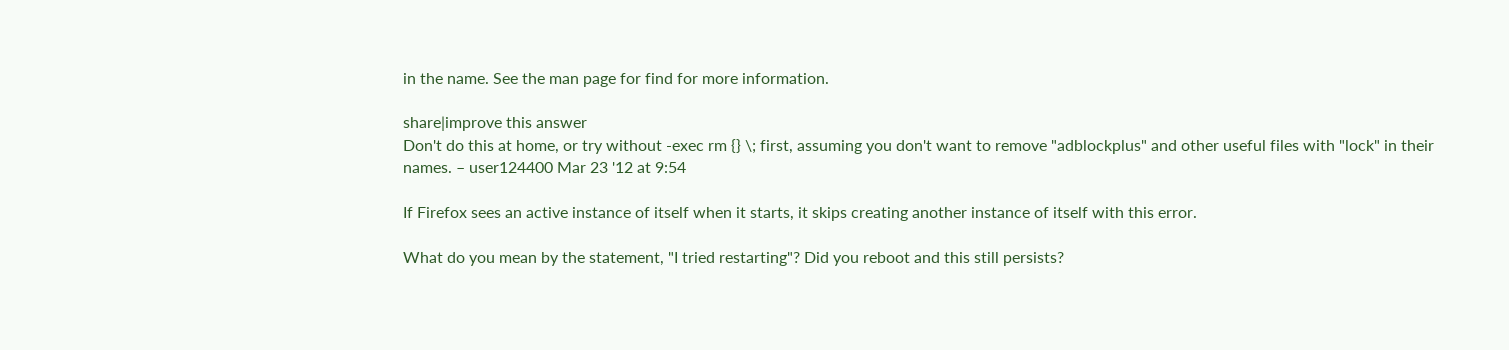in the name. See the man page for find for more information.

share|improve this answer
Don't do this at home, or try without -exec rm {} \; first, assuming you don't want to remove "adblockplus" and other useful files with "lock" in their names. – user124400 Mar 23 '12 at 9:54

If Firefox sees an active instance of itself when it starts, it skips creating another instance of itself with this error.

What do you mean by the statement, "I tried restarting"? Did you reboot and this still persists?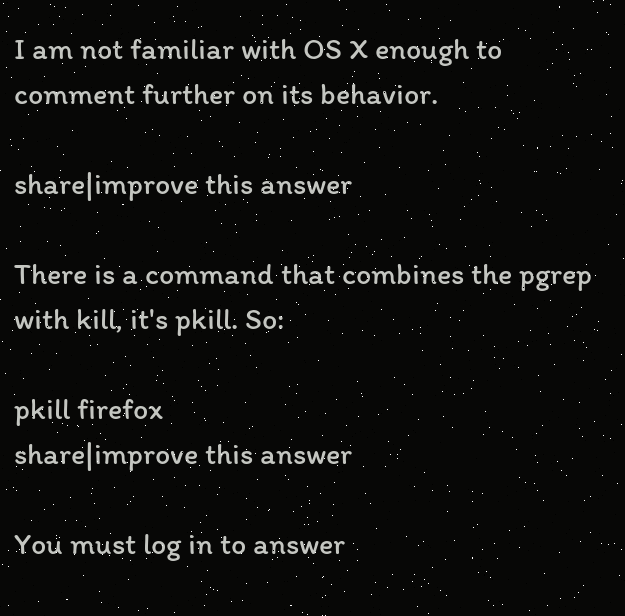I am not familiar with OS X enough to comment further on its behavior.

share|improve this answer

There is a command that combines the pgrep with kill, it's pkill. So:

pkill firefox
share|improve this answer

You must log in to answer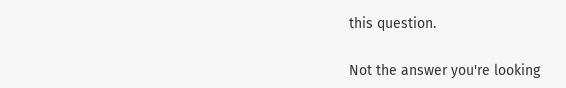this question.

Not the answer you're looking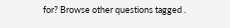for? Browse other questions tagged .